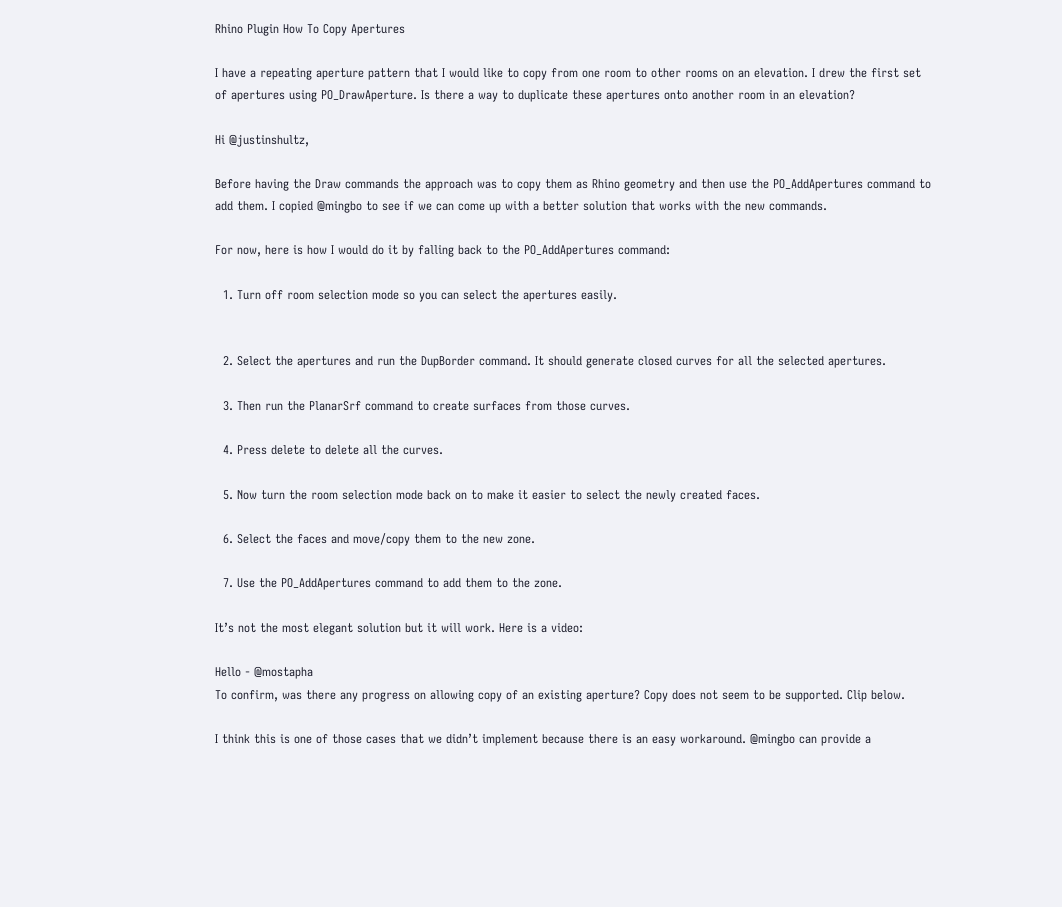Rhino Plugin How To Copy Apertures

I have a repeating aperture pattern that I would like to copy from one room to other rooms on an elevation. I drew the first set of apertures using PO_DrawAperture. Is there a way to duplicate these apertures onto another room in an elevation?

Hi @justinshultz,

Before having the Draw commands the approach was to copy them as Rhino geometry and then use the PO_AddApertures command to add them. I copied @mingbo to see if we can come up with a better solution that works with the new commands.

For now, here is how I would do it by falling back to the PO_AddApertures command:

  1. Turn off room selection mode so you can select the apertures easily.


  2. Select the apertures and run the DupBorder command. It should generate closed curves for all the selected apertures.

  3. Then run the PlanarSrf command to create surfaces from those curves.

  4. Press delete to delete all the curves.

  5. Now turn the room selection mode back on to make it easier to select the newly created faces.

  6. Select the faces and move/copy them to the new zone.

  7. Use the PO_AddApertures command to add them to the zone.

It’s not the most elegant solution but it will work. Here is a video:

Hello - @mostapha
To confirm, was there any progress on allowing copy of an existing aperture? Copy does not seem to be supported. Clip below.

I think this is one of those cases that we didn’t implement because there is an easy workaround. @mingbo can provide a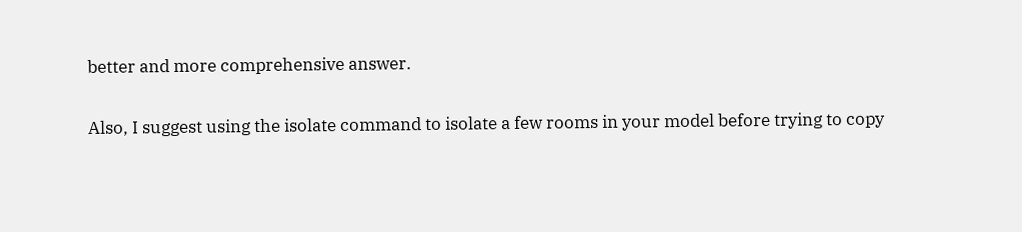better and more comprehensive answer.

Also, I suggest using the isolate command to isolate a few rooms in your model before trying to copy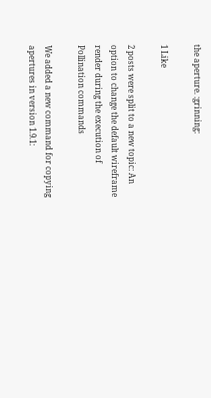the aperture. :grinning:

1 Like

2 posts were split to a new topic: An option to change the default wireframe render during the execution of Pollination commands

We added a new command for copying apertures in version 1.9.1: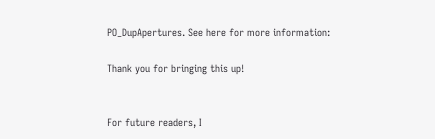PO_DupApertures. See here for more information:

Thank you for bringing this up!


For future readers, I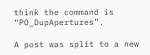think the command is “PO_DupApertures”.

A post was split to a new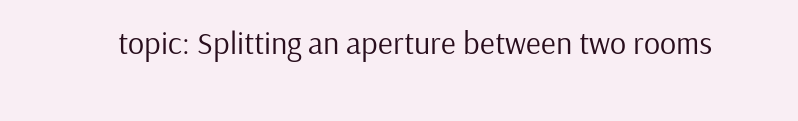topic: Splitting an aperture between two rooms